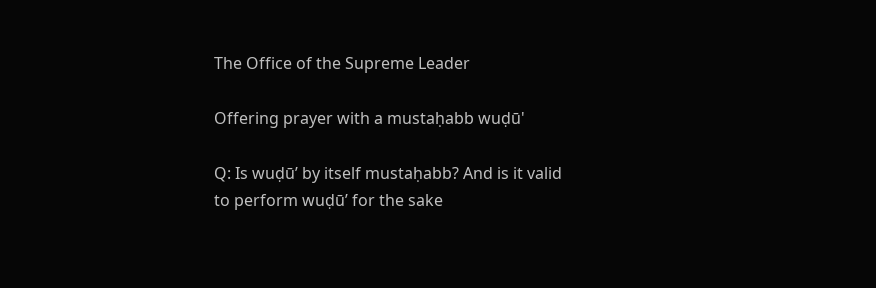The Office of the Supreme Leader

Offering prayer with a mustaḥabb wuḍū'

Q: Is wuḍū’ by itself mustaḥabb? And is it valid to perform wuḍū’ for the sake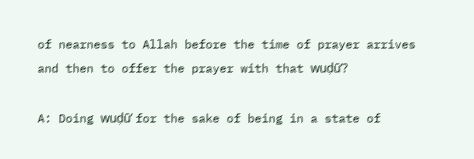of nearness to Allah before the time of prayer arrives and then to offer the prayer with that wuḍū’?

A: Doing wuḍū’ for the sake of being in a state of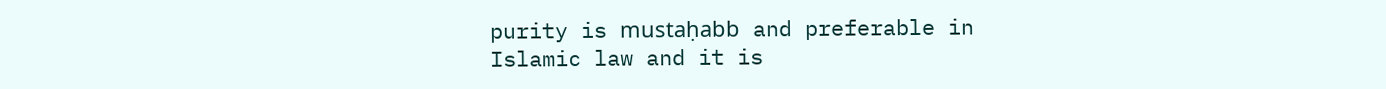purity is mustaḥabb and preferable in Islamic law and it is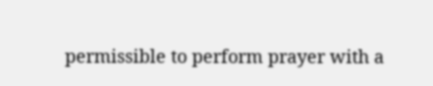permissible to perform prayer with a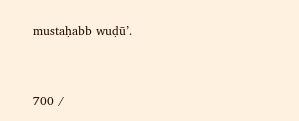mustaḥabb wuḍū’.


700 /